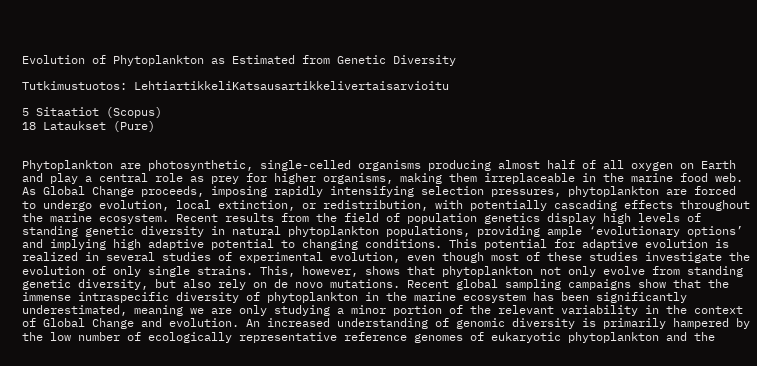Evolution of Phytoplankton as Estimated from Genetic Diversity

Tutkimustuotos: LehtiartikkeliKatsausartikkelivertaisarvioitu

5 Sitaatiot (Scopus)
18 Lataukset (Pure)


Phytoplankton are photosynthetic, single-celled organisms producing almost half of all oxygen on Earth and play a central role as prey for higher organisms, making them irreplaceable in the marine food web. As Global Change proceeds, imposing rapidly intensifying selection pressures, phytoplankton are forced to undergo evolution, local extinction, or redistribution, with potentially cascading effects throughout the marine ecosystem. Recent results from the field of population genetics display high levels of standing genetic diversity in natural phytoplankton populations, providing ample ‘evolutionary options’ and implying high adaptive potential to changing conditions. This potential for adaptive evolution is realized in several studies of experimental evolution, even though most of these studies investigate the evolution of only single strains. This, however, shows that phytoplankton not only evolve from standing genetic diversity, but also rely on de novo mutations. Recent global sampling campaigns show that the immense intraspecific diversity of phytoplankton in the marine ecosystem has been significantly underestimated, meaning we are only studying a minor portion of the relevant variability in the context of Global Change and evolution. An increased understanding of genomic diversity is primarily hampered by the low number of ecologically representative reference genomes of eukaryotic phytoplankton and the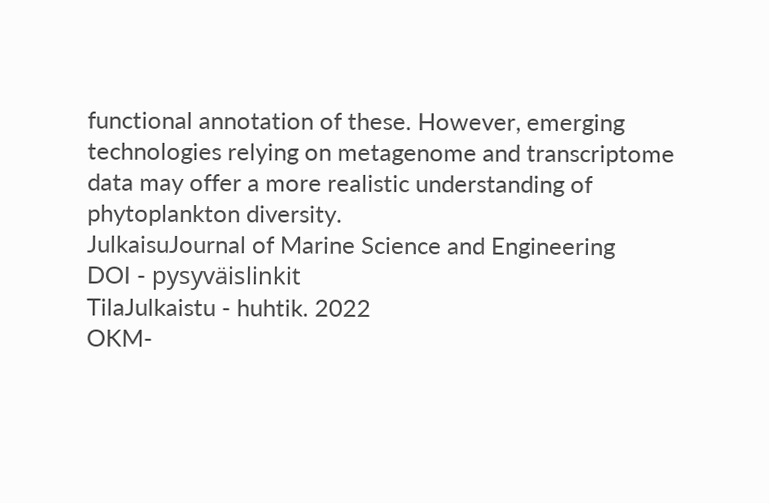functional annotation of these. However, emerging technologies relying on metagenome and transcriptome data may offer a more realistic understanding of phytoplankton diversity.
JulkaisuJournal of Marine Science and Engineering
DOI - pysyväislinkit
TilaJulkaistu - huhtik. 2022
OKM-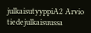julkaisutyyppiA2 Arvio tiedejulkaisuussa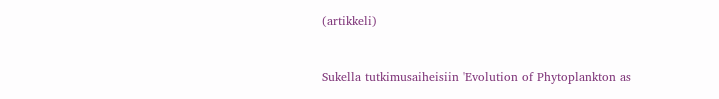(artikkeli)


Sukella tutkimusaiheisiin 'Evolution of Phytoplankton as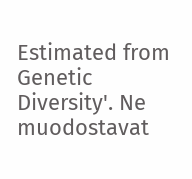Estimated from Genetic Diversity'. Ne muodostavat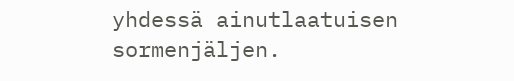yhdessä ainutlaatuisen sormenjäljen.